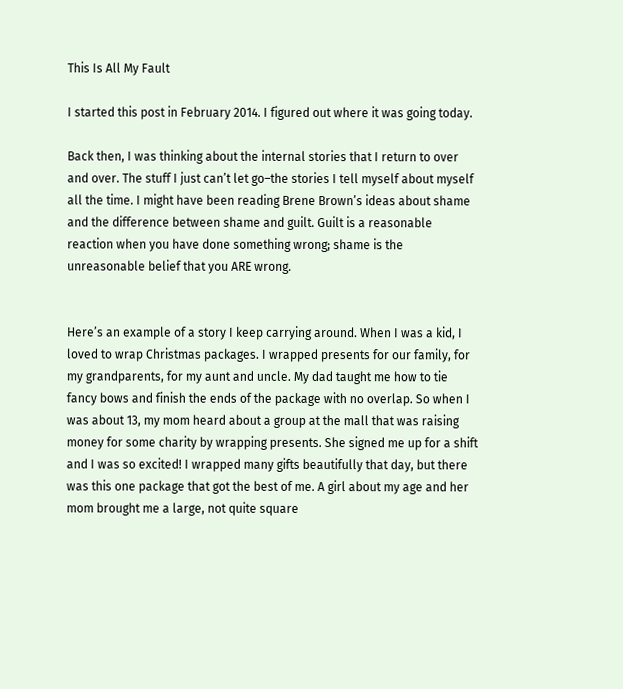This Is All My Fault

I started this post in February 2014. I figured out where it was going today.

Back then, I was thinking about the internal stories that I return to over and over. The stuff I just can’t let go–the stories I tell myself about myself all the time. I might have been reading Brene Brown’s ideas about shame and the difference between shame and guilt. Guilt is a reasonable reaction when you have done something wrong; shame is the unreasonable belief that you ARE wrong.


Here’s an example of a story I keep carrying around. When I was a kid, I loved to wrap Christmas packages. I wrapped presents for our family, for my grandparents, for my aunt and uncle. My dad taught me how to tie fancy bows and finish the ends of the package with no overlap. So when I was about 13, my mom heard about a group at the mall that was raising money for some charity by wrapping presents. She signed me up for a shift and I was so excited! I wrapped many gifts beautifully that day, but there was this one package that got the best of me. A girl about my age and her mom brought me a large, not quite square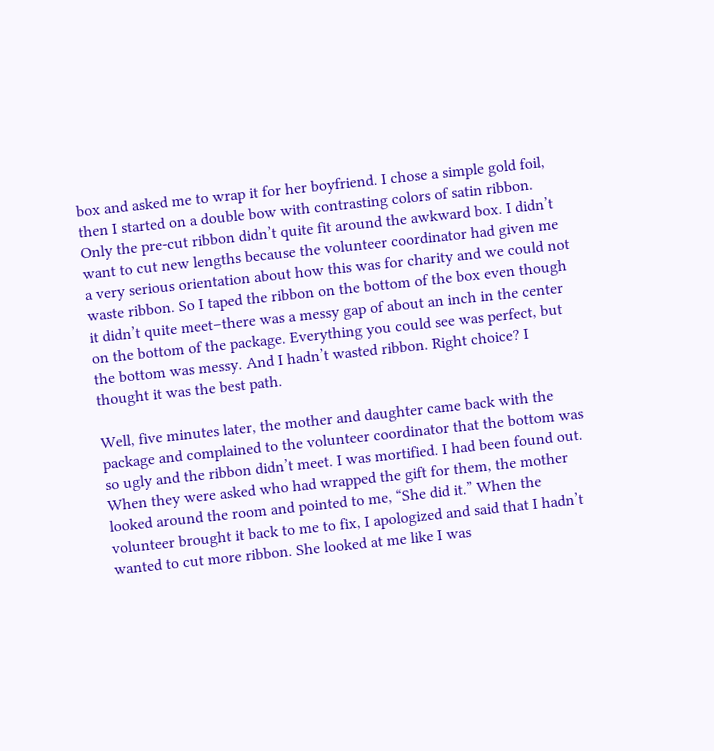box and asked me to wrap it for her boyfriend. I chose a simple gold foil, then I started on a double bow with contrasting colors of satin ribbon. Only the pre-cut ribbon didn’t quite fit around the awkward box. I didn’t want to cut new lengths because the volunteer coordinator had given me a very serious orientation about how this was for charity and we could not waste ribbon. So I taped the ribbon on the bottom of the box even though it didn’t quite meet–there was a messy gap of about an inch in the center on the bottom of the package. Everything you could see was perfect, but the bottom was messy. And I hadn’t wasted ribbon. Right choice? I thought it was the best path.

Well, five minutes later, the mother and daughter came back with the package and complained to the volunteer coordinator that the bottom was so ugly and the ribbon didn’t meet. I was mortified. I had been found out. When they were asked who had wrapped the gift for them, the mother looked around the room and pointed to me, “She did it.” When the volunteer brought it back to me to fix, I apologized and said that I hadn’t wanted to cut more ribbon. She looked at me like I was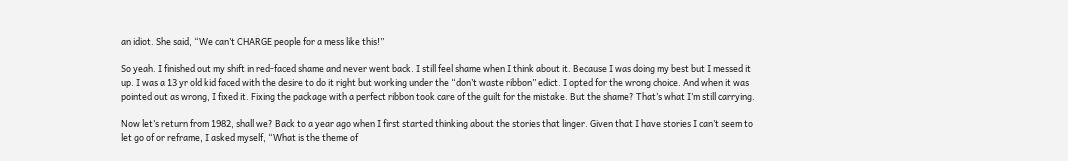an idiot. She said, “We can’t CHARGE people for a mess like this!”

So yeah. I finished out my shift in red-faced shame and never went back. I still feel shame when I think about it. Because I was doing my best but I messed it up. I was a 13 yr old kid faced with the desire to do it right but working under the “don’t waste ribbon” edict. I opted for the wrong choice. And when it was pointed out as wrong, I fixed it. Fixing the package with a perfect ribbon took care of the guilt for the mistake. But the shame? That’s what I’m still carrying.

Now let’s return from 1982, shall we? Back to a year ago when I first started thinking about the stories that linger. Given that I have stories I can’t seem to let go of or reframe, I asked myself, “What is the theme of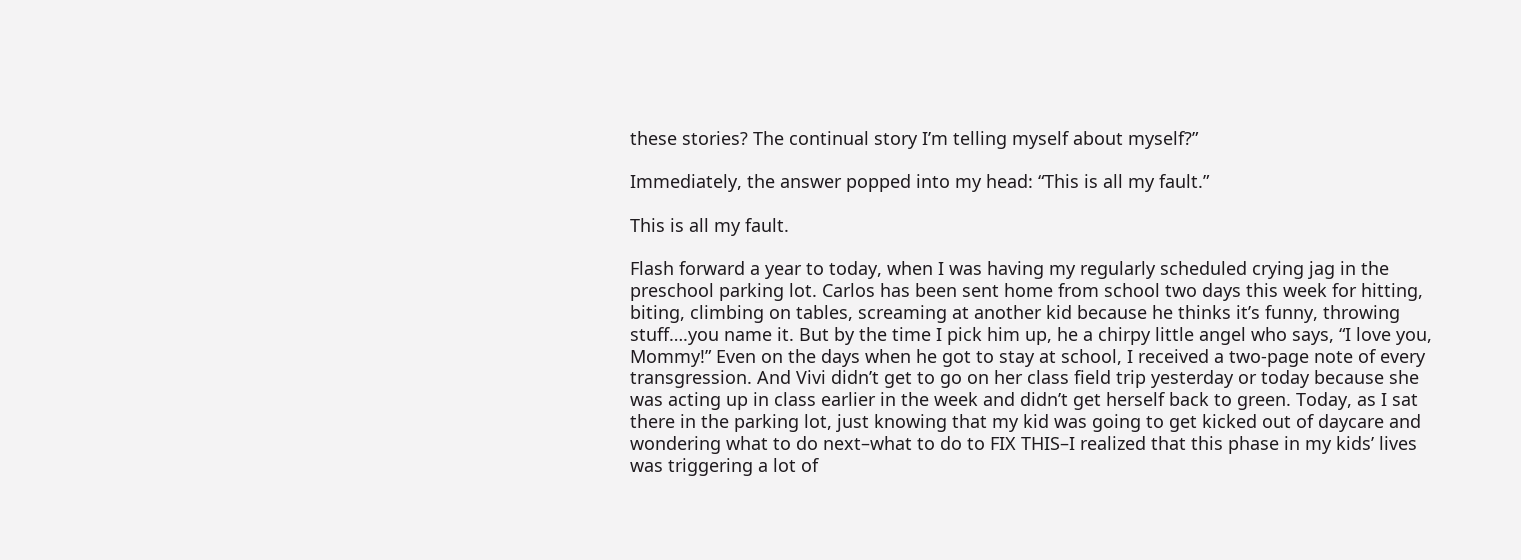these stories? The continual story I’m telling myself about myself?”

Immediately, the answer popped into my head: “This is all my fault.”

This is all my fault.

Flash forward a year to today, when I was having my regularly scheduled crying jag in the preschool parking lot. Carlos has been sent home from school two days this week for hitting, biting, climbing on tables, screaming at another kid because he thinks it’s funny, throwing stuff….you name it. But by the time I pick him up, he a chirpy little angel who says, “I love you, Mommy!” Even on the days when he got to stay at school, I received a two-page note of every transgression. And Vivi didn’t get to go on her class field trip yesterday or today because she was acting up in class earlier in the week and didn’t get herself back to green. Today, as I sat there in the parking lot, just knowing that my kid was going to get kicked out of daycare and wondering what to do next–what to do to FIX THIS–I realized that this phase in my kids’ lives was triggering a lot of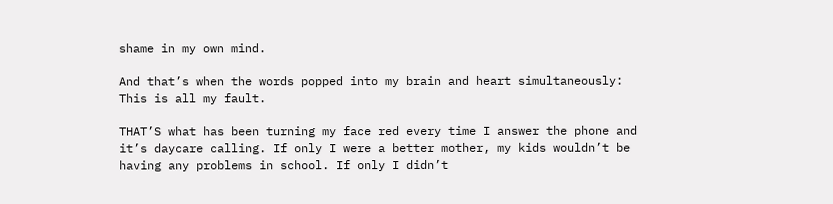shame in my own mind.

And that’s when the words popped into my brain and heart simultaneously: This is all my fault.

THAT’S what has been turning my face red every time I answer the phone and it’s daycare calling. If only I were a better mother, my kids wouldn’t be having any problems in school. If only I didn’t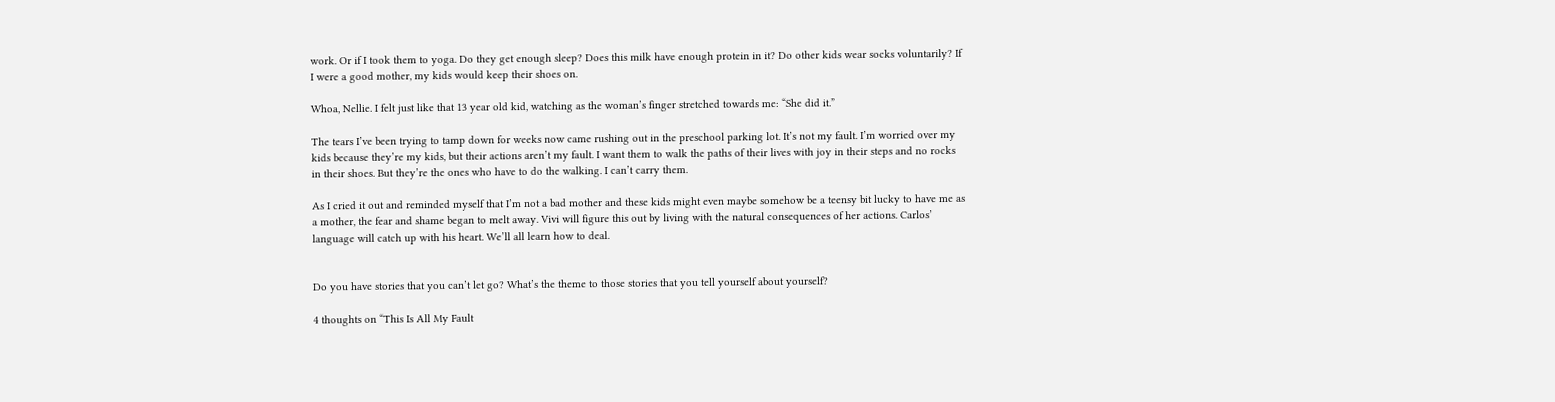work. Or if I took them to yoga. Do they get enough sleep? Does this milk have enough protein in it? Do other kids wear socks voluntarily? If I were a good mother, my kids would keep their shoes on.

Whoa, Nellie. I felt just like that 13 year old kid, watching as the woman’s finger stretched towards me: “She did it.”

The tears I’ve been trying to tamp down for weeks now came rushing out in the preschool parking lot. It’s not my fault. I’m worried over my kids because they’re my kids, but their actions aren’t my fault. I want them to walk the paths of their lives with joy in their steps and no rocks in their shoes. But they’re the ones who have to do the walking. I can’t carry them.

As I cried it out and reminded myself that I’m not a bad mother and these kids might even maybe somehow be a teensy bit lucky to have me as a mother, the fear and shame began to melt away. Vivi will figure this out by living with the natural consequences of her actions. Carlos’ language will catch up with his heart. We’ll all learn how to deal.


Do you have stories that you can’t let go? What’s the theme to those stories that you tell yourself about yourself?

4 thoughts on “This Is All My Fault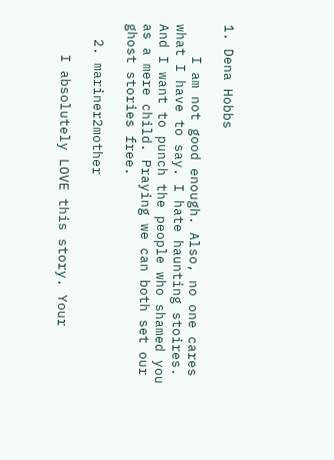1. Dena Hobbs

    I am not good enough. Also, no one cares what I have to say. I hate haunting stoires. And I want to punch the people who shamed you as a mere child. Praying we can both set our ghost stories free.

  2. mariner2mother

    I absolutely LOVE this story. Your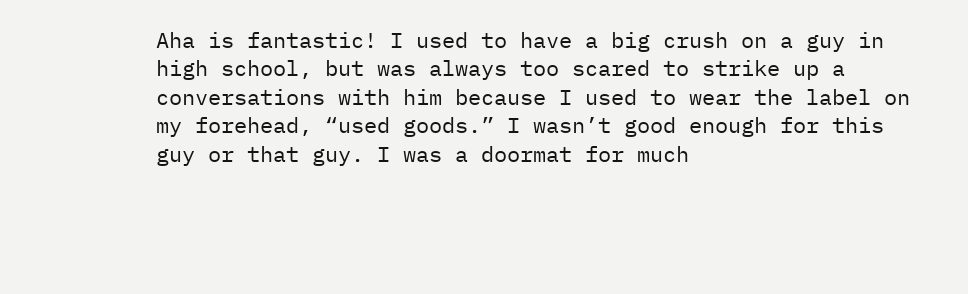Aha is fantastic! I used to have a big crush on a guy in high school, but was always too scared to strike up a conversations with him because I used to wear the label on my forehead, “used goods.” I wasn’t good enough for this guy or that guy. I was a doormat for much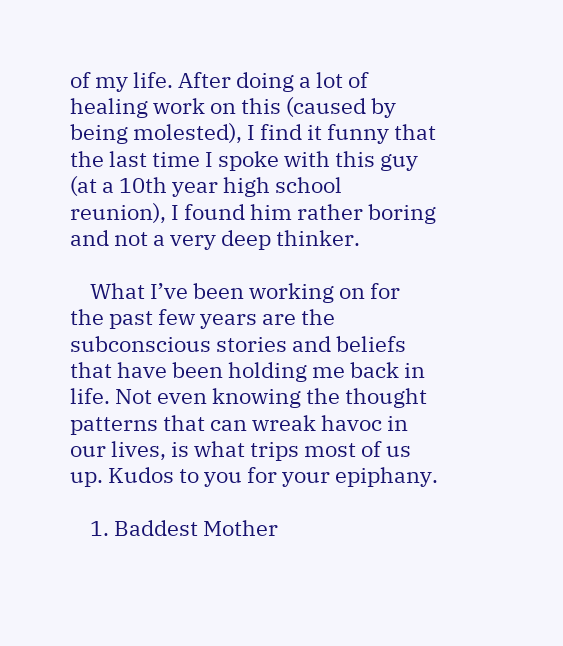of my life. After doing a lot of healing work on this (caused by being molested), I find it funny that the last time I spoke with this guy (at a 10th year high school reunion), I found him rather boring and not a very deep thinker.

    What I’ve been working on for the past few years are the subconscious stories and beliefs that have been holding me back in life. Not even knowing the thought patterns that can wreak havoc in our lives, is what trips most of us up. Kudos to you for your epiphany.

    1. Baddest Mother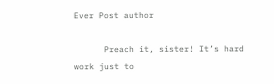Ever Post author

      Preach it, sister! It’s hard work just to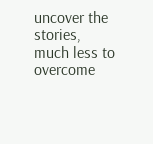uncover the stories, much less to overcome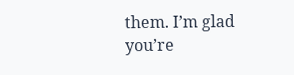them. I’m glad you’re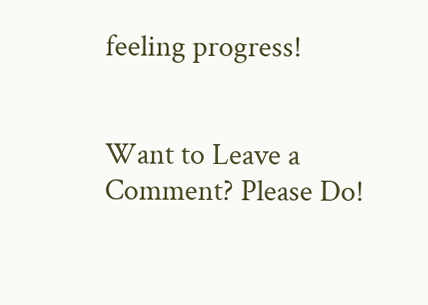feeling progress!


Want to Leave a Comment? Please Do!